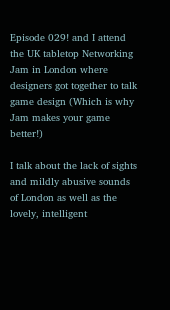Episode 029! and I attend the UK tabletop Networking Jam in London where designers got together to talk game design (Which is why Jam makes your game better!)

I talk about the lack of sights and mildly abusive sounds of London as well as the lovely, intelligent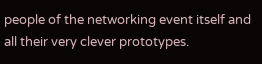people of the networking event itself and all their very clever prototypes.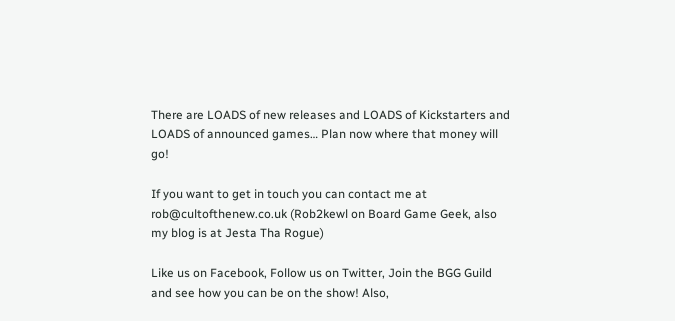There are LOADS of new releases and LOADS of Kickstarters and LOADS of announced games… Plan now where that money will go!

If you want to get in touch you can contact me at rob@cultofthenew.co.uk (Rob2kewl on Board Game Geek, also my blog is at Jesta Tha Rogue)

Like us on Facebook, Follow us on Twitter, Join the BGG Guild and see how you can be on the show! Also,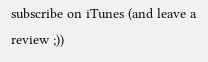subscribe on iTunes (and leave a review ;))